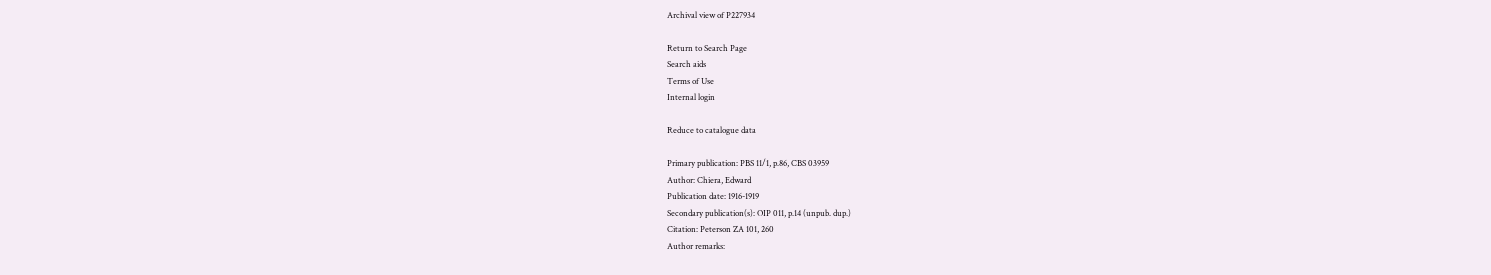Archival view of P227934

Return to Search Page
Search aids
Terms of Use
Internal login

Reduce to catalogue data

Primary publication: PBS 11/1, p.86, CBS 03959
Author: Chiera, Edward
Publication date: 1916-1919
Secondary publication(s): OIP 011, p.14 (unpub. dup.)
Citation: Peterson ZA 101, 260
Author remarks: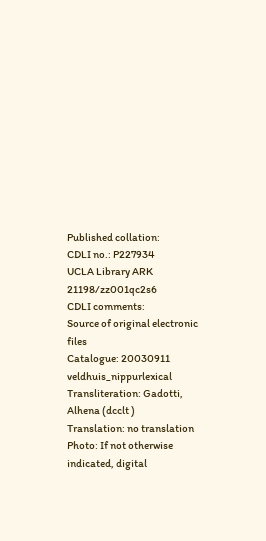Published collation:
CDLI no.: P227934
UCLA Library ARK 21198/zz001qc2s6
CDLI comments:
Source of original electronic files
Catalogue: 20030911 veldhuis_nippurlexical
Transliteration: Gadotti, Alhena (dcclt )
Translation: no translation
Photo: If not otherwise indicated, digital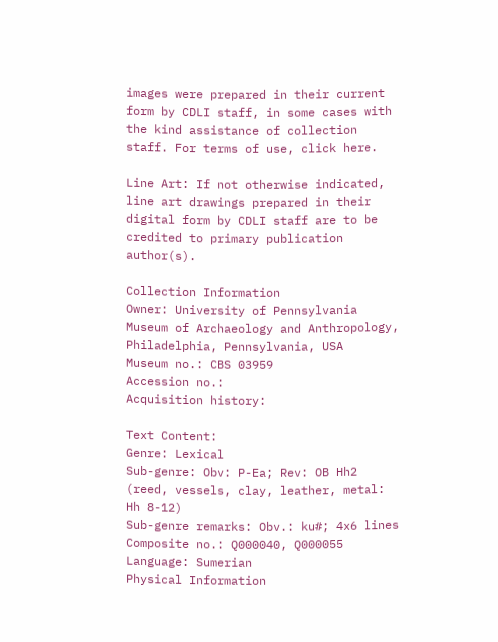images were prepared in their current form by CDLI staff, in some cases with the kind assistance of collection staff. For terms of use, click here.

Line Art: If not otherwise indicated, line art drawings prepared in their digital form by CDLI staff are to be credited to primary publication author(s).

Collection Information
Owner: University of Pennsylvania Museum of Archaeology and Anthropology, Philadelphia, Pennsylvania, USA
Museum no.: CBS 03959
Accession no.:
Acquisition history:

Text Content:
Genre: Lexical
Sub-genre: Obv: P-Ea; Rev: OB Hh2 (reed, vessels, clay, leather, metal: Hh 8-12)
Sub-genre remarks: Obv.: ku#; 4x6 lines
Composite no.: Q000040, Q000055
Language: Sumerian
Physical Information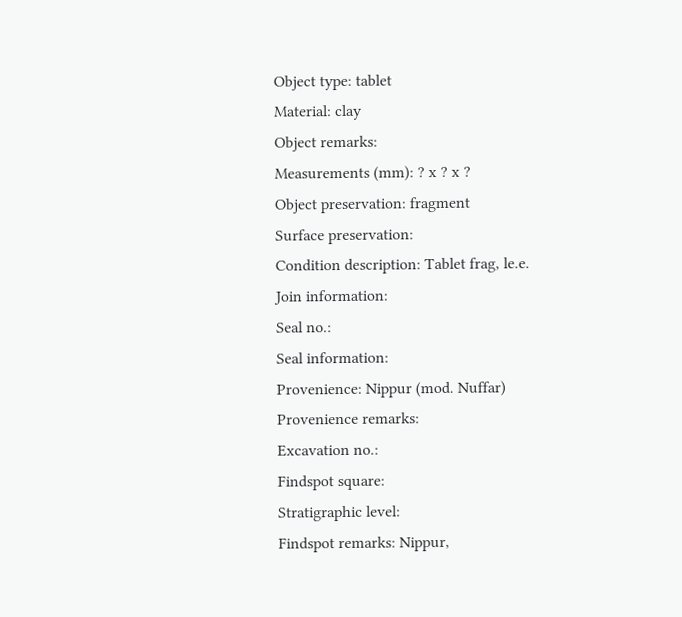Object type: tablet
Material: clay
Object remarks:
Measurements (mm): ? x ? x ?
Object preservation: fragment
Surface preservation:
Condition description: Tablet frag, le.e.
Join information:
Seal no.:
Seal information:
Provenience: Nippur (mod. Nuffar)
Provenience remarks:
Excavation no.:
Findspot square:
Stratigraphic level:
Findspot remarks: Nippur,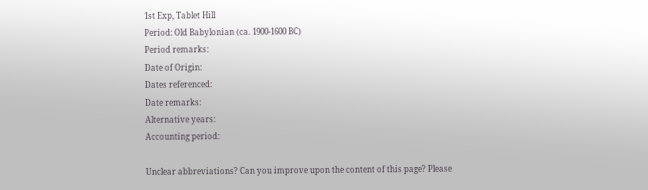1st Exp, Tablet Hill
Period: Old Babylonian (ca. 1900-1600 BC)
Period remarks:
Date of Origin:
Dates referenced:
Date remarks:
Alternative years:
Accounting period:

Unclear abbreviations? Can you improve upon the content of this page? Please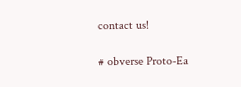contact us!

# obverse Proto-Ea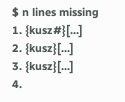$ n lines missing
1. {kusz#}[...]
2. {kusz}[...]
3. {kusz}[...]
4.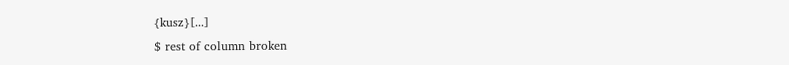{kusz}[...]
$ rest of column broken